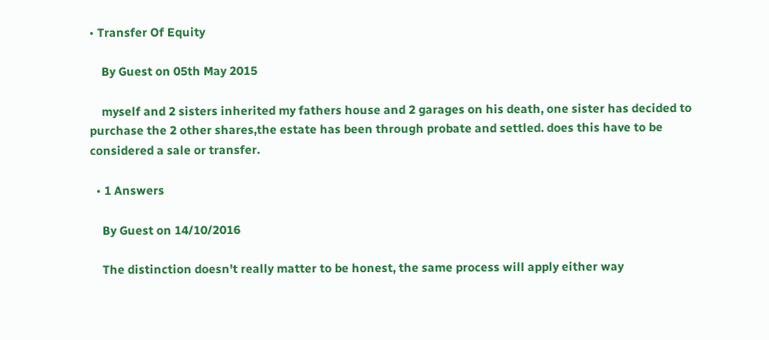• Transfer Of Equity

    By Guest on 05th May 2015

    myself and 2 sisters inherited my fathers house and 2 garages on his death, one sister has decided to purchase the 2 other shares,the estate has been through probate and settled. does this have to be considered a sale or transfer.

  • 1 Answers

    By Guest on 14/10/2016

    The distinction doesn't really matter to be honest, the same process will apply either way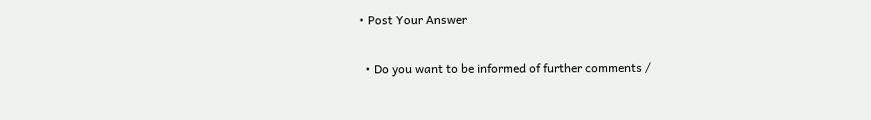• Post Your Answer

  • Do you want to be informed of further comments /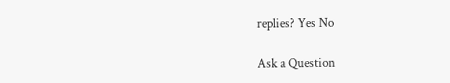replies? Yes No

Ask a Question